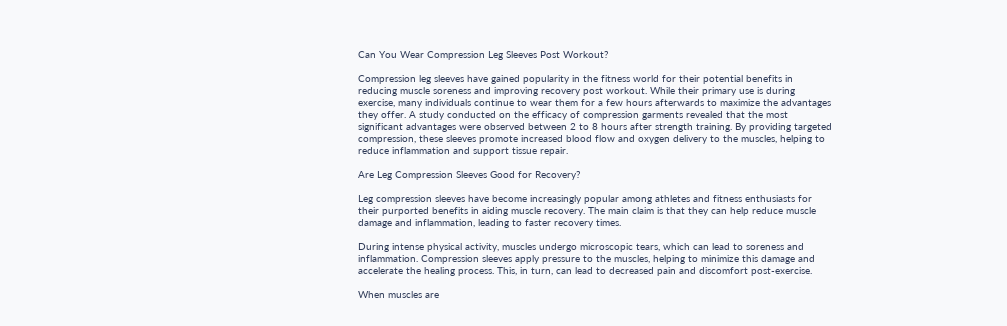Can You Wear Compression Leg Sleeves Post Workout?

Compression leg sleeves have gained popularity in the fitness world for their potential benefits in reducing muscle soreness and improving recovery post workout. While their primary use is during exercise, many individuals continue to wear them for a few hours afterwards to maximize the advantages they offer. A study conducted on the efficacy of compression garments revealed that the most significant advantages were observed between 2 to 8 hours after strength training. By providing targeted compression, these sleeves promote increased blood flow and oxygen delivery to the muscles, helping to reduce inflammation and support tissue repair.

Are Leg Compression Sleeves Good for Recovery?

Leg compression sleeves have become increasingly popular among athletes and fitness enthusiasts for their purported benefits in aiding muscle recovery. The main claim is that they can help reduce muscle damage and inflammation, leading to faster recovery times.

During intense physical activity, muscles undergo microscopic tears, which can lead to soreness and inflammation. Compression sleeves apply pressure to the muscles, helping to minimize this damage and accelerate the healing process. This, in turn, can lead to decreased pain and discomfort post-exercise.

When muscles are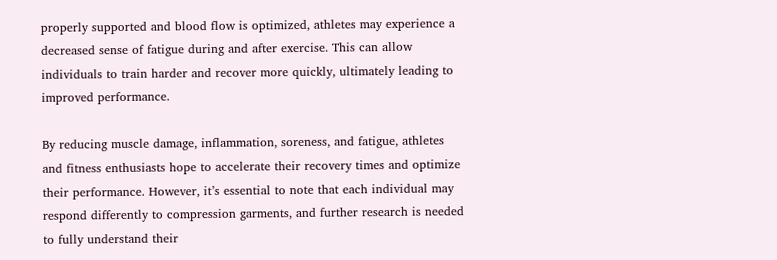properly supported and blood flow is optimized, athletes may experience a decreased sense of fatigue during and after exercise. This can allow individuals to train harder and recover more quickly, ultimately leading to improved performance.

By reducing muscle damage, inflammation, soreness, and fatigue, athletes and fitness enthusiasts hope to accelerate their recovery times and optimize their performance. However, it’s essential to note that each individual may respond differently to compression garments, and further research is needed to fully understand their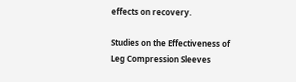effects on recovery.

Studies on the Effectiveness of Leg Compression Sleeves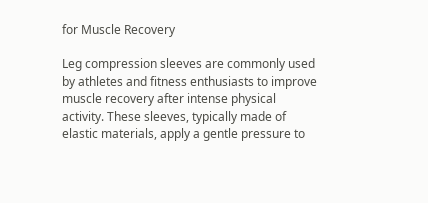for Muscle Recovery

Leg compression sleeves are commonly used by athletes and fitness enthusiasts to improve muscle recovery after intense physical activity. These sleeves, typically made of elastic materials, apply a gentle pressure to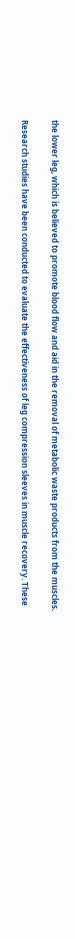the lower leg, which is believed to promote blood flow and aid in the removal of metabolic waste products from the muscles.

Research studies have been conducted to evaluate the effectiveness of leg compression sleeves in muscle recovery. These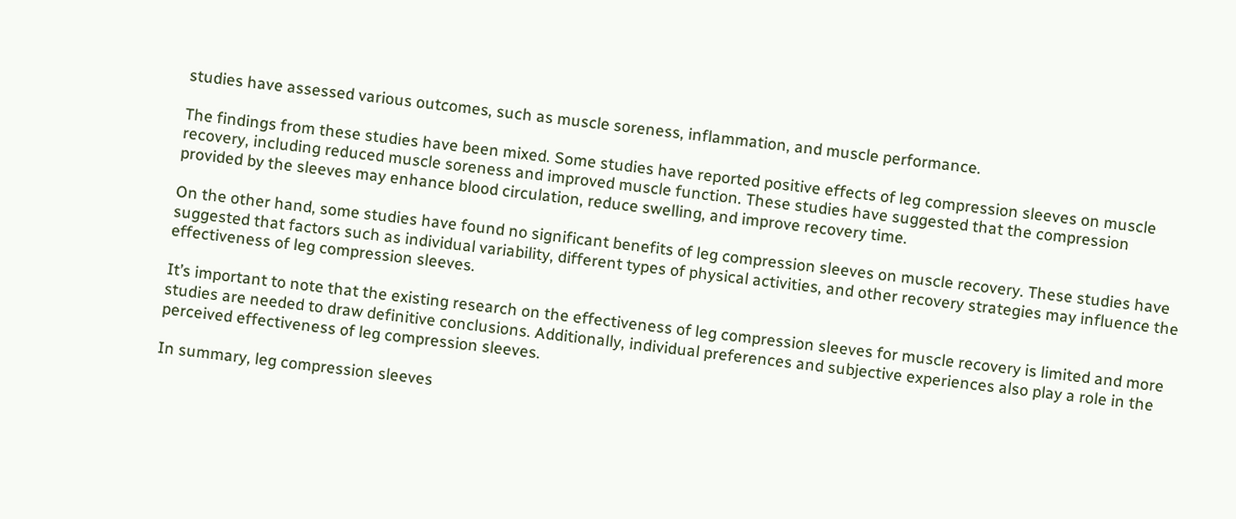studies have assessed various outcomes, such as muscle soreness, inflammation, and muscle performance.

The findings from these studies have been mixed. Some studies have reported positive effects of leg compression sleeves on muscle recovery, including reduced muscle soreness and improved muscle function. These studies have suggested that the compression provided by the sleeves may enhance blood circulation, reduce swelling, and improve recovery time.

On the other hand, some studies have found no significant benefits of leg compression sleeves on muscle recovery. These studies have suggested that factors such as individual variability, different types of physical activities, and other recovery strategies may influence the effectiveness of leg compression sleeves.

It’s important to note that the existing research on the effectiveness of leg compression sleeves for muscle recovery is limited and more studies are needed to draw definitive conclusions. Additionally, individual preferences and subjective experiences also play a role in the perceived effectiveness of leg compression sleeves.

In summary, leg compression sleeves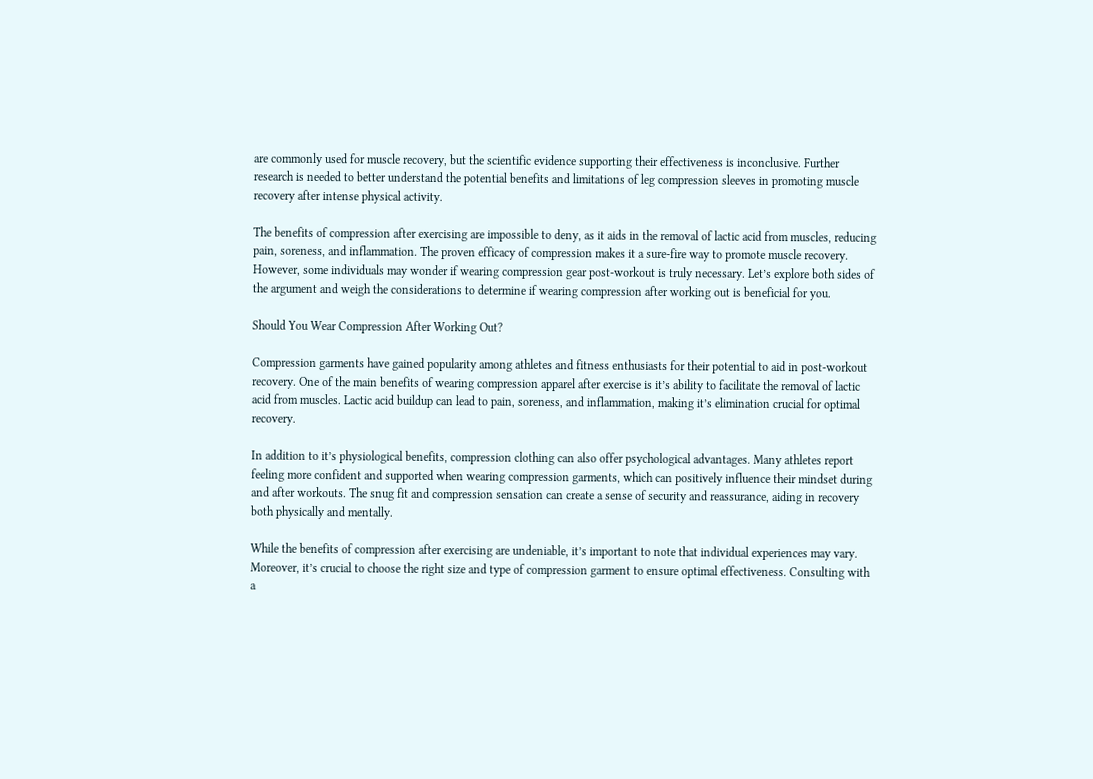are commonly used for muscle recovery, but the scientific evidence supporting their effectiveness is inconclusive. Further research is needed to better understand the potential benefits and limitations of leg compression sleeves in promoting muscle recovery after intense physical activity.

The benefits of compression after exercising are impossible to deny, as it aids in the removal of lactic acid from muscles, reducing pain, soreness, and inflammation. The proven efficacy of compression makes it a sure-fire way to promote muscle recovery. However, some individuals may wonder if wearing compression gear post-workout is truly necessary. Let’s explore both sides of the argument and weigh the considerations to determine if wearing compression after working out is beneficial for you.

Should You Wear Compression After Working Out?

Compression garments have gained popularity among athletes and fitness enthusiasts for their potential to aid in post-workout recovery. One of the main benefits of wearing compression apparel after exercise is it’s ability to facilitate the removal of lactic acid from muscles. Lactic acid buildup can lead to pain, soreness, and inflammation, making it’s elimination crucial for optimal recovery.

In addition to it’s physiological benefits, compression clothing can also offer psychological advantages. Many athletes report feeling more confident and supported when wearing compression garments, which can positively influence their mindset during and after workouts. The snug fit and compression sensation can create a sense of security and reassurance, aiding in recovery both physically and mentally.

While the benefits of compression after exercising are undeniable, it’s important to note that individual experiences may vary. Moreover, it’s crucial to choose the right size and type of compression garment to ensure optimal effectiveness. Consulting with a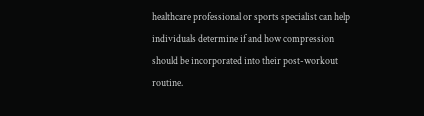healthcare professional or sports specialist can help individuals determine if and how compression should be incorporated into their post-workout routine.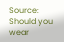Source: Should you wear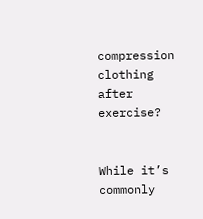compression clothing after exercise?


While it’s commonly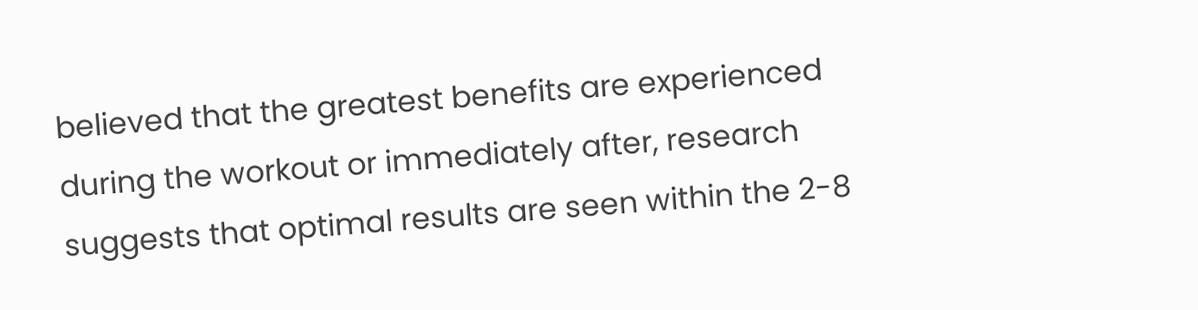believed that the greatest benefits are experienced during the workout or immediately after, research suggests that optimal results are seen within the 2-8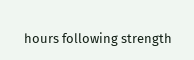hours following strength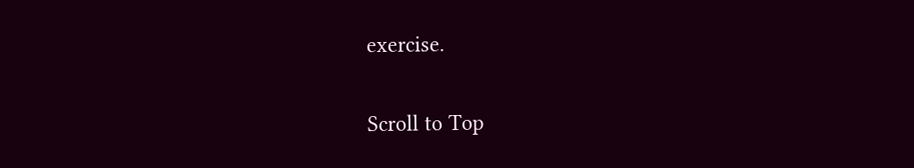exercise.

Scroll to Top